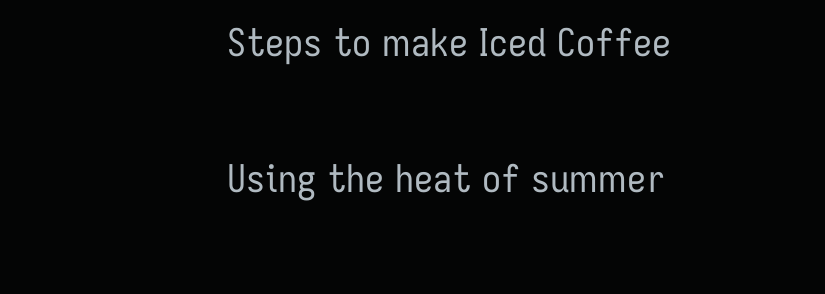Steps to make Iced Coffee

Using the heat of summer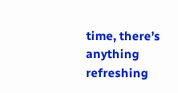time, there’s anything refreshing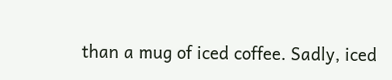than a mug of iced coffee. Sadly, iced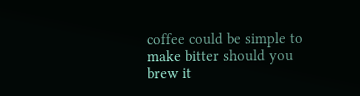coffee could be simple to make bitter should you brew it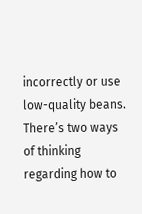incorrectly or use low-quality beans. There’s two ways of thinking regarding how to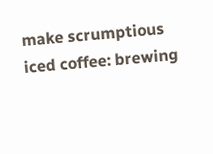make scrumptious iced coffee: brewing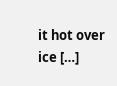it hot over ice […]